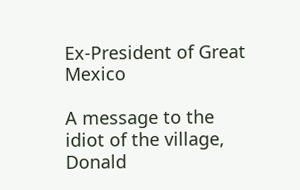Ex-President of Great Mexico

A message to the idiot of the village, Donald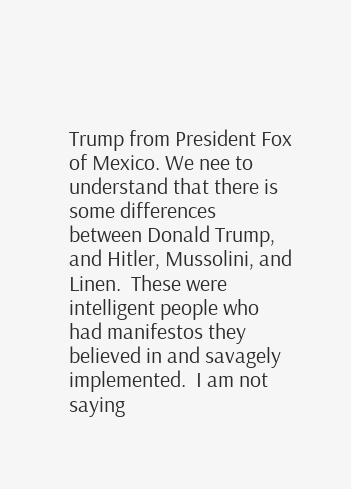Trump from President Fox of Mexico. We nee to understand that there is some differences between Donald Trump, and Hitler, Mussolini, and Linen.  These were intelligent people who had manifestos they believed in and savagely implemented.  I am not saying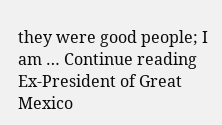they were good people; I am … Continue reading Ex-President of Great Mexico